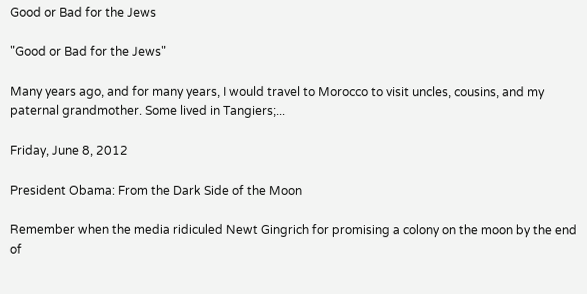Good or Bad for the Jews

"Good or Bad for the Jews"

Many years ago, and for many years, I would travel to Morocco to visit uncles, cousins, and my paternal grandmother. Some lived in Tangiers;...

Friday, June 8, 2012

President Obama: From the Dark Side of the Moon

Remember when the media ridiculed Newt Gingrich for promising a colony on the moon by the end of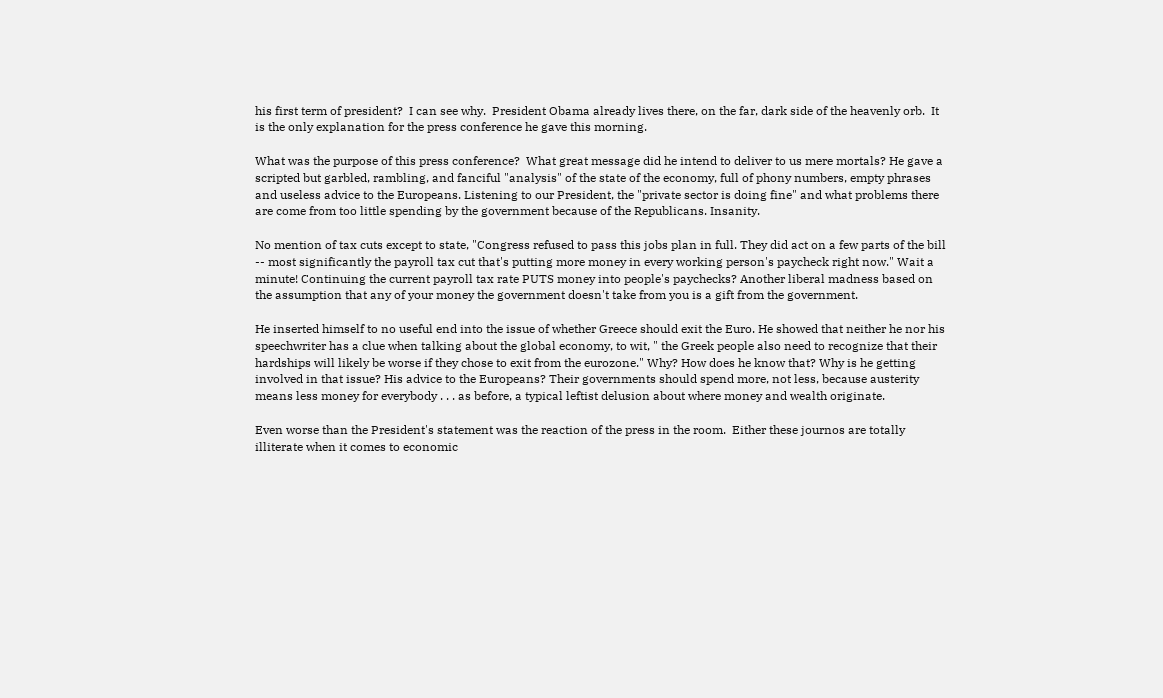his first term of president?  I can see why.  President Obama already lives there, on the far, dark side of the heavenly orb.  It is the only explanation for the press conference he gave this morning.

What was the purpose of this press conference?  What great message did he intend to deliver to us mere mortals? He gave a scripted but garbled, rambling, and fanciful "analysis" of the state of the economy, full of phony numbers, empty phrases and useless advice to the Europeans. Listening to our President, the "private sector is doing fine" and what problems there are come from too little spending by the government because of the Republicans. Insanity.

No mention of tax cuts except to state, "Congress refused to pass this jobs plan in full. They did act on a few parts of the bill -- most significantly the payroll tax cut that's putting more money in every working person's paycheck right now." Wait a minute! Continuing the current payroll tax rate PUTS money into people's paychecks? Another liberal madness based on the assumption that any of your money the government doesn't take from you is a gift from the government.

He inserted himself to no useful end into the issue of whether Greece should exit the Euro. He showed that neither he nor his speechwriter has a clue when talking about the global economy, to wit, " the Greek people also need to recognize that their hardships will likely be worse if they chose to exit from the eurozone." Why? How does he know that? Why is he getting involved in that issue? His advice to the Europeans? Their governments should spend more, not less, because austerity means less money for everybody . . . as before, a typical leftist delusion about where money and wealth originate.

Even worse than the President's statement was the reaction of the press in the room.  Either these journos are totally illiterate when it comes to economic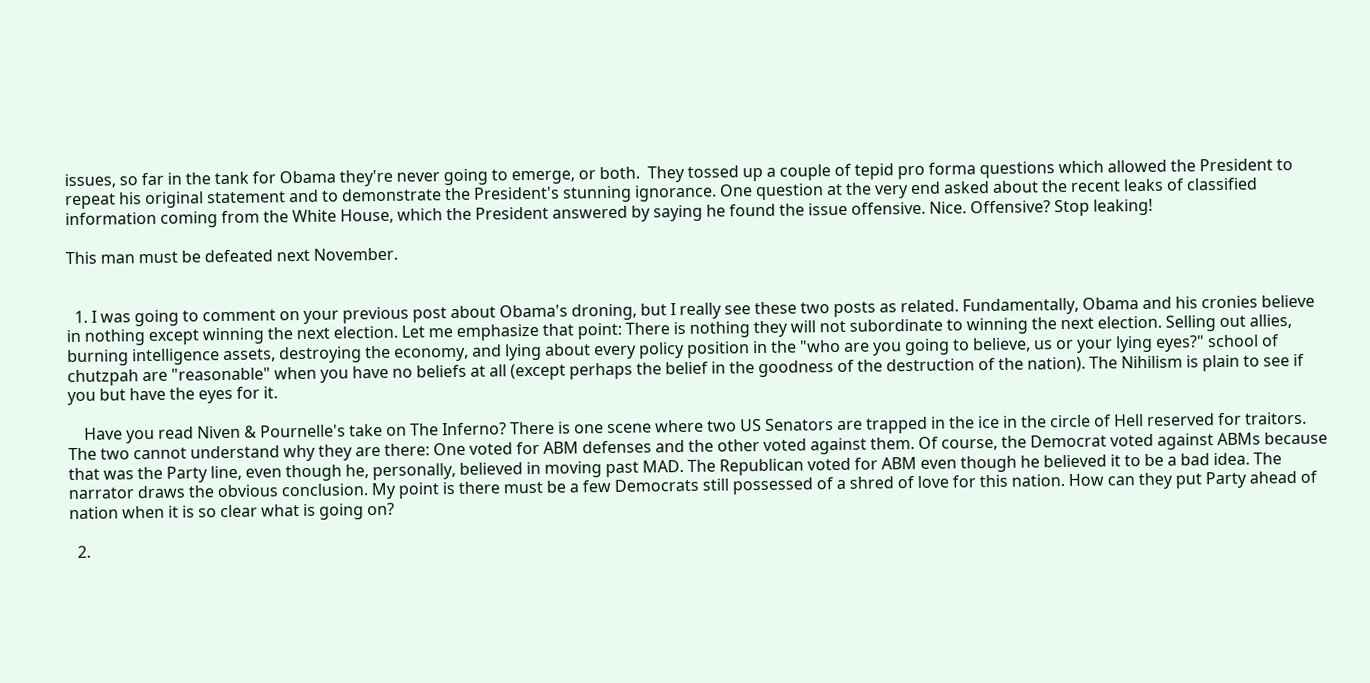issues, so far in the tank for Obama they're never going to emerge, or both.  They tossed up a couple of tepid pro forma questions which allowed the President to repeat his original statement and to demonstrate the President's stunning ignorance. One question at the very end asked about the recent leaks of classified information coming from the White House, which the President answered by saying he found the issue offensive. Nice. Offensive? Stop leaking!

This man must be defeated next November.


  1. I was going to comment on your previous post about Obama's droning, but I really see these two posts as related. Fundamentally, Obama and his cronies believe in nothing except winning the next election. Let me emphasize that point: There is nothing they will not subordinate to winning the next election. Selling out allies, burning intelligence assets, destroying the economy, and lying about every policy position in the "who are you going to believe, us or your lying eyes?" school of chutzpah are "reasonable" when you have no beliefs at all (except perhaps the belief in the goodness of the destruction of the nation). The Nihilism is plain to see if you but have the eyes for it.

    Have you read Niven & Pournelle's take on The Inferno? There is one scene where two US Senators are trapped in the ice in the circle of Hell reserved for traitors. The two cannot understand why they are there: One voted for ABM defenses and the other voted against them. Of course, the Democrat voted against ABMs because that was the Party line, even though he, personally, believed in moving past MAD. The Republican voted for ABM even though he believed it to be a bad idea. The narrator draws the obvious conclusion. My point is there must be a few Democrats still possessed of a shred of love for this nation. How can they put Party ahead of nation when it is so clear what is going on?

  2.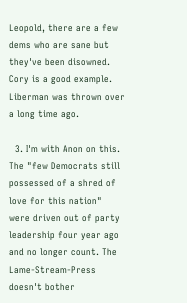Leopold, there are a few dems who are sane but they've been disowned. Cory is a good example. Liberman was thrown over a long time ago.

  3. I'm with Anon on this. The "few Democrats still possessed of a shred of love for this nation" were driven out of party leadership four year ago and no longer count. The Lame-Stream-Press doesn't bother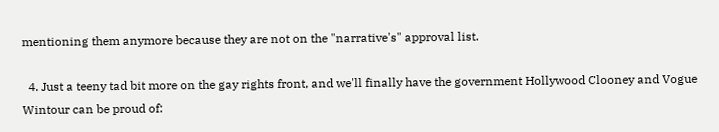mentioning them anymore because they are not on the "narrative's" approval list.

  4. Just a teeny tad bit more on the gay rights front, and we'll finally have the government Hollywood Clooney and Vogue Wintour can be proud of: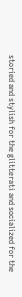storied and stylish for the glitterati and socialized for the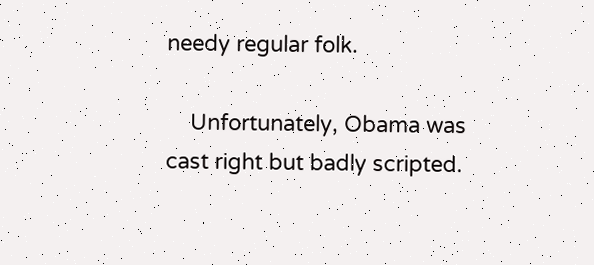needy regular folk.

    Unfortunately, Obama was cast right but badly scripted.